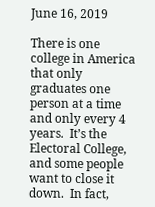June 16, 2019

There is one college in America that only graduates one person at a time and only every 4 years.  It’s the Electoral College, and some people want to close it down.  In fact,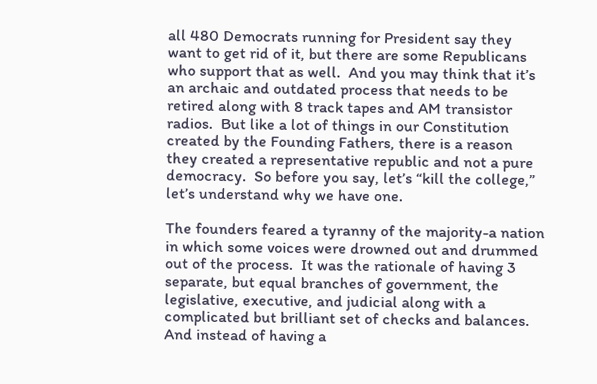all 480 Democrats running for President say they want to get rid of it, but there are some Republicans who support that as well.  And you may think that it’s an archaic and outdated process that needs to be retired along with 8 track tapes and AM transistor radios.  But like a lot of things in our Constitution created by the Founding Fathers, there is a reason they created a representative republic and not a pure democracy.  So before you say, let’s “kill the college,” let’s understand why we have one.

The founders feared a tyranny of the majority-a nation in which some voices were drowned out and drummed out of the process.  It was the rationale of having 3 separate, but equal branches of government, the legislative, executive, and judicial along with a complicated but brilliant set of checks and balances.  And instead of having a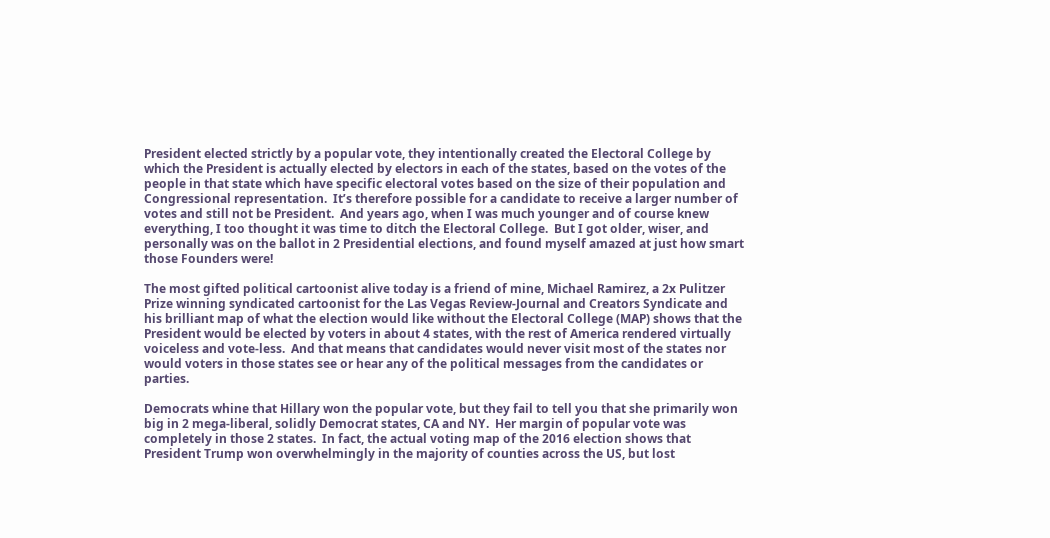President elected strictly by a popular vote, they intentionally created the Electoral College by which the President is actually elected by electors in each of the states, based on the votes of the people in that state which have specific electoral votes based on the size of their population and Congressional representation.  It’s therefore possible for a candidate to receive a larger number of votes and still not be President.  And years ago, when I was much younger and of course knew everything, I too thought it was time to ditch the Electoral College.  But I got older, wiser, and personally was on the ballot in 2 Presidential elections, and found myself amazed at just how smart those Founders were!

The most gifted political cartoonist alive today is a friend of mine, Michael Ramirez, a 2x Pulitzer Prize winning syndicated cartoonist for the Las Vegas Review-Journal and Creators Syndicate and his brilliant map of what the election would like without the Electoral College (MAP) shows that the President would be elected by voters in about 4 states, with the rest of America rendered virtually voiceless and vote-less.  And that means that candidates would never visit most of the states nor would voters in those states see or hear any of the political messages from the candidates or parties.

Democrats whine that Hillary won the popular vote, but they fail to tell you that she primarily won big in 2 mega-liberal, solidly Democrat states, CA and NY.  Her margin of popular vote was completely in those 2 states.  In fact, the actual voting map of the 2016 election shows that President Trump won overwhelmingly in the majority of counties across the US, but lost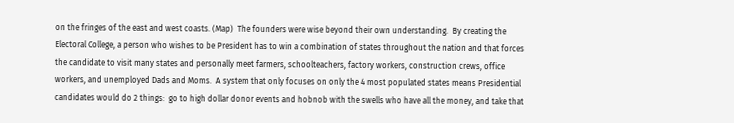on the fringes of the east and west coasts. (Map)  The founders were wise beyond their own understanding.  By creating the Electoral College, a person who wishes to be President has to win a combination of states throughout the nation and that forces the candidate to visit many states and personally meet farmers, schoolteachers, factory workers, construction crews, office workers, and unemployed Dads and Moms.  A system that only focuses on only the 4 most populated states means Presidential candidates would do 2 things:  go to high dollar donor events and hobnob with the swells who have all the money, and take that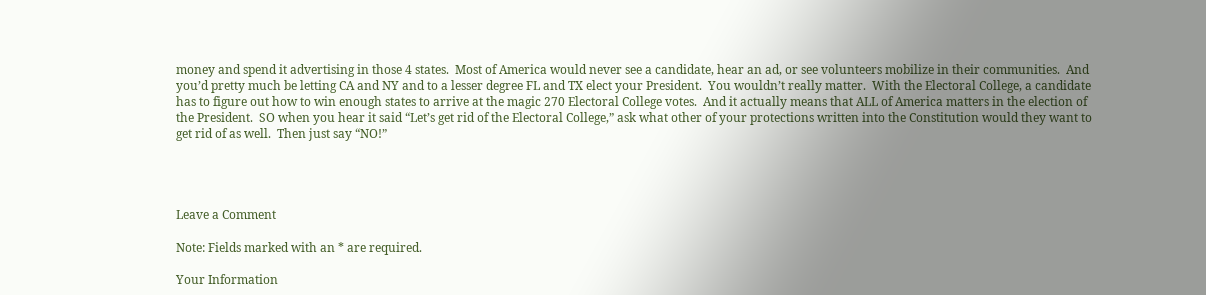money and spend it advertising in those 4 states.  Most of America would never see a candidate, hear an ad, or see volunteers mobilize in their communities.  And you’d pretty much be letting CA and NY and to a lesser degree FL and TX elect your President.  You wouldn’t really matter.  With the Electoral College, a candidate has to figure out how to win enough states to arrive at the magic 270 Electoral College votes.  And it actually means that ALL of America matters in the election of the President.  SO when you hear it said “Let’s get rid of the Electoral College,” ask what other of your protections written into the Constitution would they want to get rid of as well.  Then just say “NO!”




Leave a Comment

Note: Fields marked with an * are required.

Your Information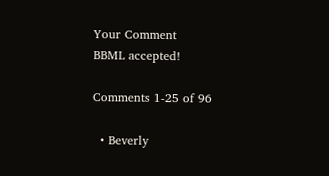Your Comment
BBML accepted!

Comments 1-25 of 96

  • Beverly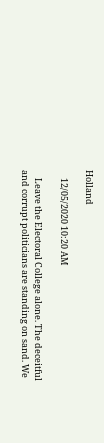Holland

    12/05/2020 10:20 AM

    Leave the Electoral College alone. The deceitful and corrupt politicians are standing on sand. We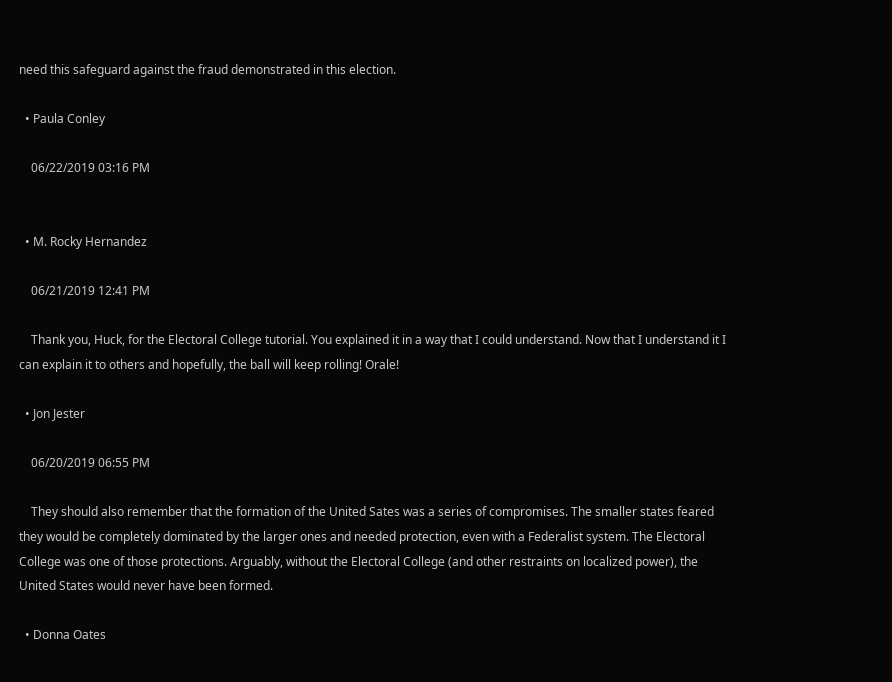need this safeguard against the fraud demonstrated in this election.

  • Paula Conley

    06/22/2019 03:16 PM


  • M. Rocky Hernandez

    06/21/2019 12:41 PM

    Thank you, Huck, for the Electoral College tutorial. You explained it in a way that I could understand. Now that I understand it I can explain it to others and hopefully, the ball will keep rolling! Orale!

  • Jon Jester

    06/20/2019 06:55 PM

    They should also remember that the formation of the United Sates was a series of compromises. The smaller states feared they would be completely dominated by the larger ones and needed protection, even with a Federalist system. The Electoral College was one of those protections. Arguably, without the Electoral College (and other restraints on localized power), the United States would never have been formed.

  • Donna Oates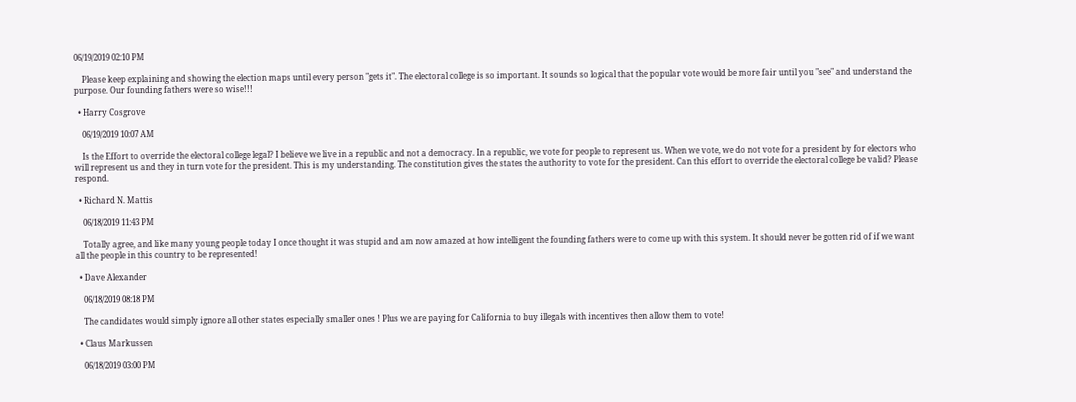06/19/2019 02:10 PM

    Please keep explaining and showing the election maps until every person "gets it". The electoral college is so important. It sounds so logical that the popular vote would be more fair until you "see" and understand the purpose. Our founding fathers were so wise!!!

  • Harry Cosgrove

    06/19/2019 10:07 AM

    Is the Effort to override the electoral college legal? I believe we live in a republic and not a democracy. In a republic, we vote for people to represent us. When we vote, we do not vote for a president by for electors who will represent us and they in turn vote for the president. This is my understanding. The constitution gives the states the authority to vote for the president. Can this effort to override the electoral college be valid? Please respond.

  • Richard N. Mattis

    06/18/2019 11:43 PM

    Totally agree, and like many young people today I once thought it was stupid and am now amazed at how intelligent the founding fathers were to come up with this system. It should never be gotten rid of if we want all the people in this country to be represented!

  • Dave Alexander

    06/18/2019 08:18 PM

    The candidates would simply ignore all other states especially smaller ones ! Plus we are paying for California to buy illegals with incentives then allow them to vote!

  • Claus Markussen

    06/18/2019 03:00 PM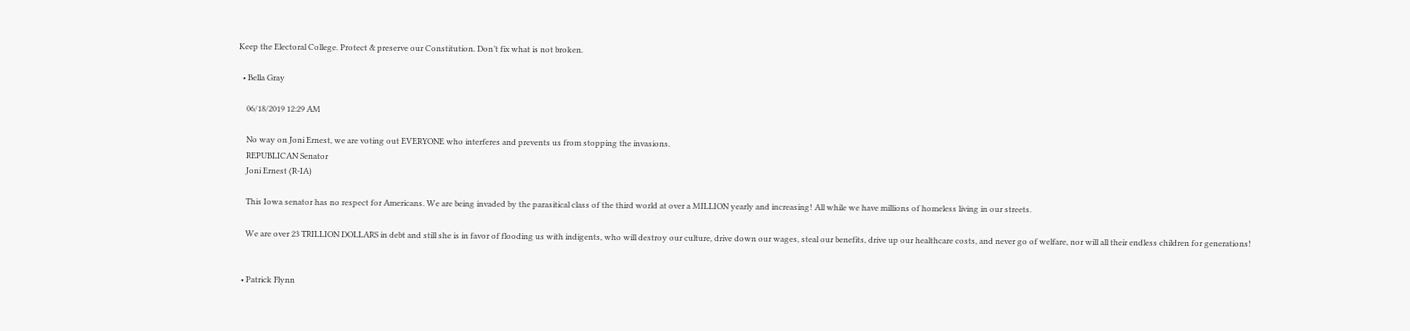Keep the Electoral College. Protect & preserve our Constitution. Don’t fix what is not broken.

  • Bella Gray

    06/18/2019 12:29 AM

    No way on Joni Ernest, we are voting out EVERYONE who interferes and prevents us from stopping the invasions.
    REPUBLICAN Senator
    Joni Ernest (R-IA)

    This Iowa senator has no respect for Americans. We are being invaded by the parasitical class of the third world at over a MILLION yearly and increasing! All while we have millions of homeless living in our streets.

    We are over 23 TRILLION DOLLARS in debt and still she is in favor of flooding us with indigents, who will destroy our culture, drive down our wages, steal our benefits, drive up our healthcare costs, and never go of welfare, nor will all their endless children for generations!


  • Patrick Flynn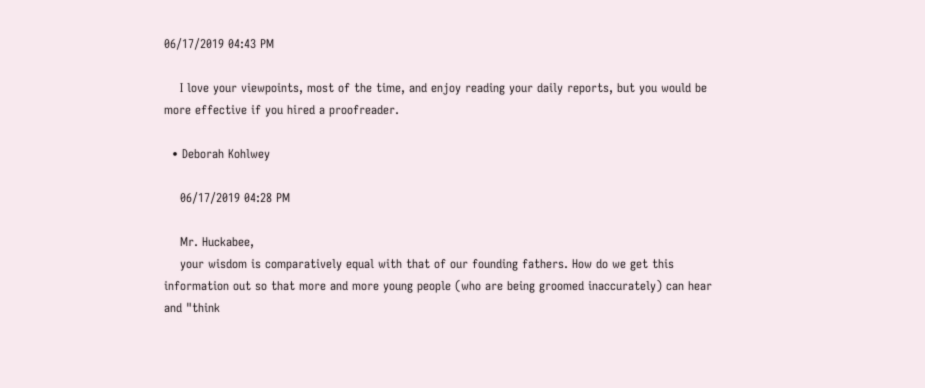06/17/2019 04:43 PM

    I love your viewpoints, most of the time, and enjoy reading your daily reports, but you would be more effective if you hired a proofreader.

  • Deborah Kohlwey

    06/17/2019 04:28 PM

    Mr. Huckabee,
    your wisdom is comparatively equal with that of our founding fathers. How do we get this information out so that more and more young people (who are being groomed inaccurately) can hear and "think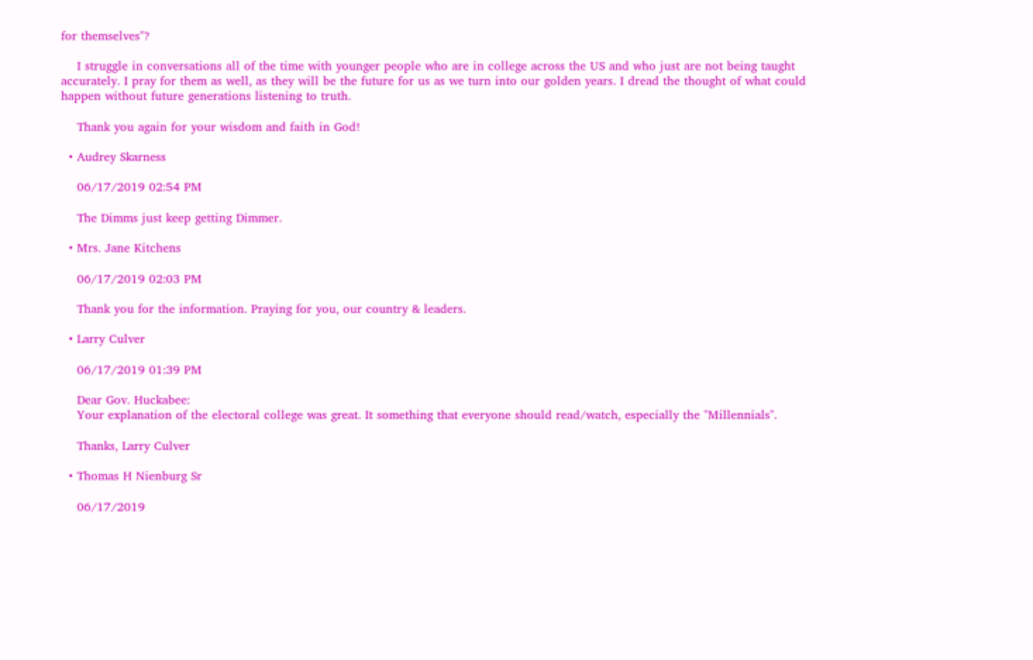for themselves"?

    I struggle in conversations all of the time with younger people who are in college across the US and who just are not being taught accurately. I pray for them as well, as they will be the future for us as we turn into our golden years. I dread the thought of what could happen without future generations listening to truth.

    Thank you again for your wisdom and faith in God!

  • Audrey Skarness

    06/17/2019 02:54 PM

    The Dimms just keep getting Dimmer.

  • Mrs. Jane Kitchens

    06/17/2019 02:03 PM

    Thank you for the information. Praying for you, our country & leaders.

  • Larry Culver

    06/17/2019 01:39 PM

    Dear Gov. Huckabee:
    Your explanation of the electoral college was great. It something that everyone should read/watch, especially the "Millennials".

    Thanks, Larry Culver

  • Thomas H Nienburg Sr

    06/17/2019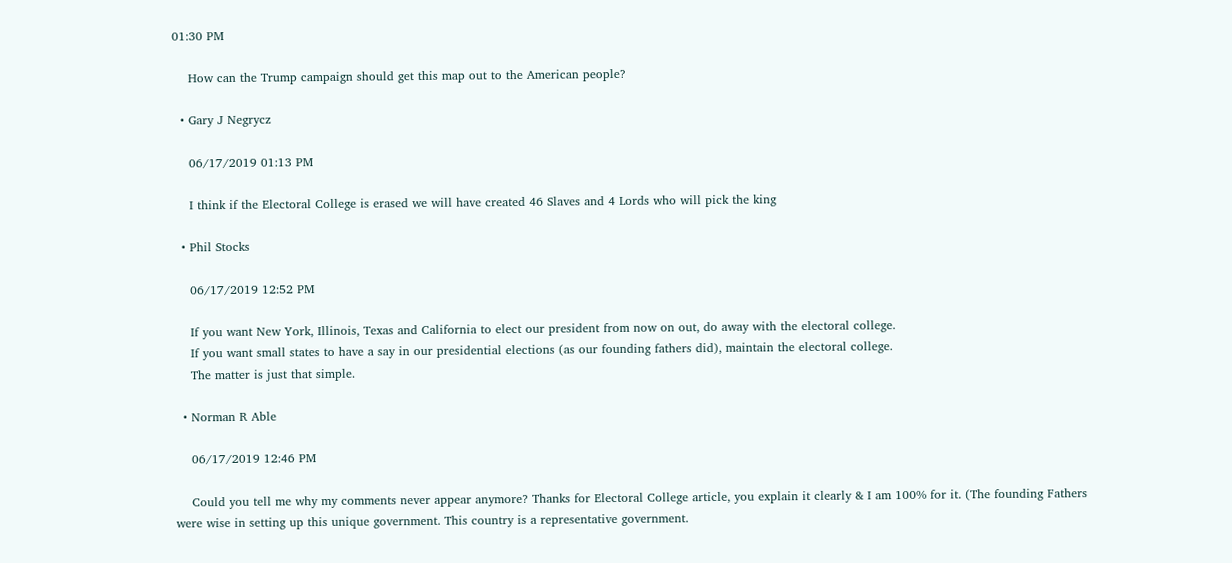01:30 PM

    How can the Trump campaign should get this map out to the American people?

  • Gary J Negrycz

    06/17/2019 01:13 PM

    I think if the Electoral College is erased we will have created 46 Slaves and 4 Lords who will pick the king

  • Phil Stocks

    06/17/2019 12:52 PM

    If you want New York, Illinois, Texas and California to elect our president from now on out, do away with the electoral college.
    If you want small states to have a say in our presidential elections (as our founding fathers did), maintain the electoral college.
    The matter is just that simple.

  • Norman R Able

    06/17/2019 12:46 PM

    Could you tell me why my comments never appear anymore? Thanks for Electoral College article, you explain it clearly & I am 100% for it. (The founding Fathers were wise in setting up this unique government. This country is a representative government.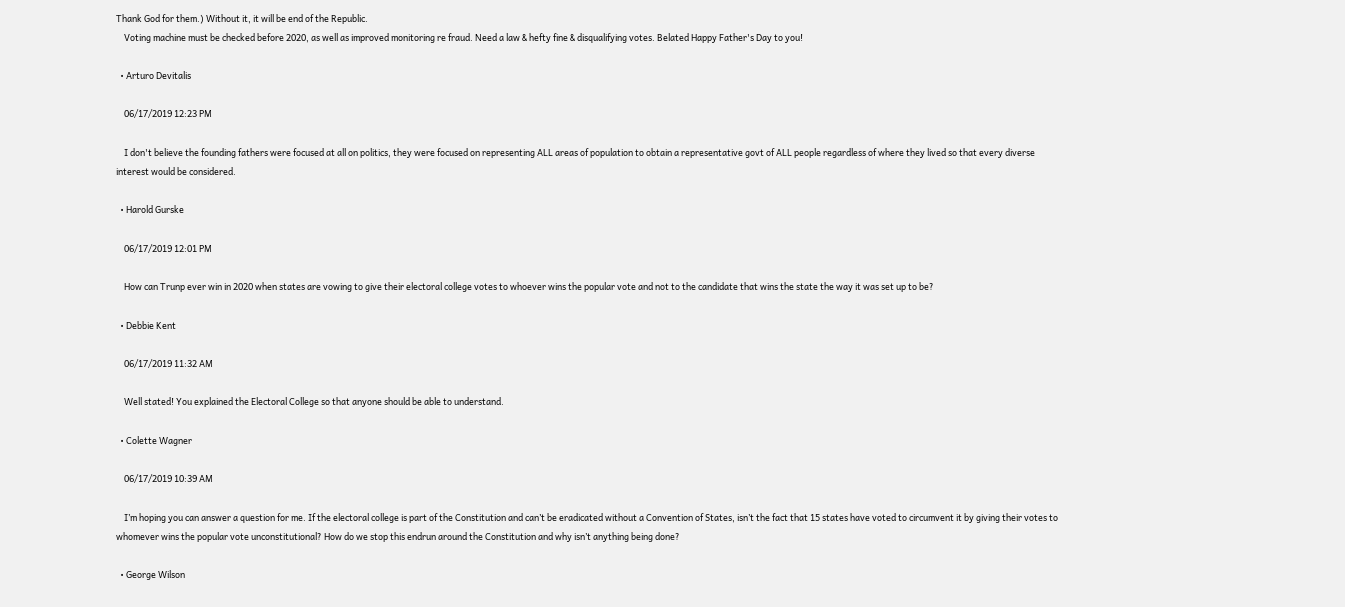Thank God for them.) Without it, it will be end of the Republic.
    Voting machine must be checked before 2020, as well as improved monitoring re fraud. Need a law & hefty fine & disqualifying votes. Belated Happy Father's Day to you!

  • Arturo Devitalis

    06/17/2019 12:23 PM

    I don't believe the founding fathers were focused at all on politics, they were focused on representing ALL areas of population to obtain a representative govt of ALL people regardless of where they lived so that every diverse interest would be considered.

  • Harold Gurske

    06/17/2019 12:01 PM

    How can Trunp ever win in 2020 when states are vowing to give their electoral college votes to whoever wins the popular vote and not to the candidate that wins the state the way it was set up to be?

  • Debbie Kent

    06/17/2019 11:32 AM

    Well stated! You explained the Electoral College so that anyone should be able to understand.

  • Colette Wagner

    06/17/2019 10:39 AM

    I’m hoping you can answer a question for me. If the electoral college is part of the Constitution and can’t be eradicated without a Convention of States, isn’t the fact that 15 states have voted to circumvent it by giving their votes to whomever wins the popular vote unconstitutional? How do we stop this endrun around the Constitution and why isn’t anything being done?

  • George Wilson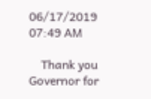06/17/2019 07:49 AM

    Thank you Governor for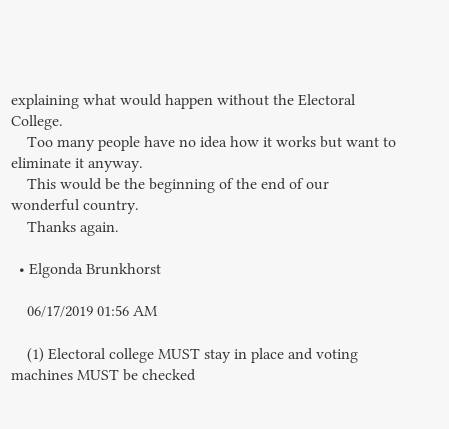explaining what would happen without the Electoral College.
    Too many people have no idea how it works but want to eliminate it anyway.
    This would be the beginning of the end of our wonderful country.
    Thanks again.

  • Elgonda Brunkhorst

    06/17/2019 01:56 AM

    (1) Electoral college MUST stay in place and voting machines MUST be checked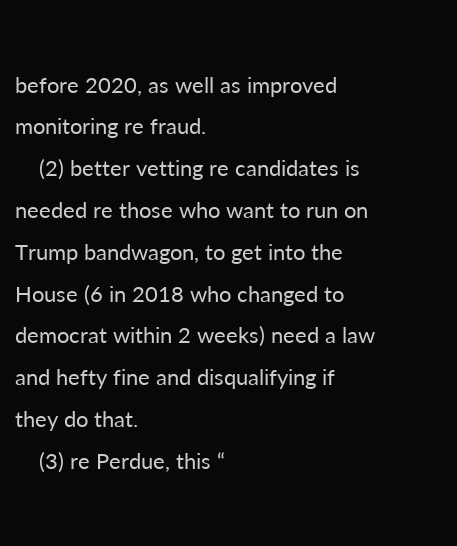before 2020, as well as improved monitoring re fraud.
    (2) better vetting re candidates is needed re those who want to run on Trump bandwagon, to get into the House (6 in 2018 who changed to democrat within 2 weeks) need a law and hefty fine and disqualifying if they do that.
    (3) re Perdue, this “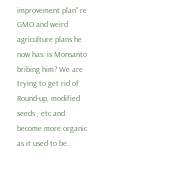improvement plan” re GMO and weird agriculture plans he now has: is Monsanto bribing him? We are trying to get rid of Round-up, modified seeds , etc and become more organic as it used to be..